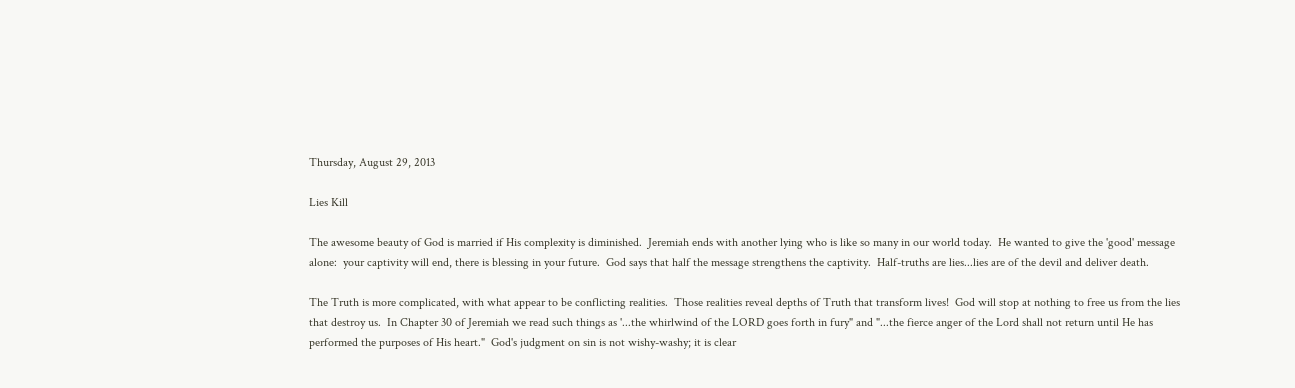Thursday, August 29, 2013

Lies Kill

The awesome beauty of God is married if His complexity is diminished.  Jeremiah ends with another lying who is like so many in our world today.  He wanted to give the 'good' message alone:  your captivity will end, there is blessing in your future.  God says that half the message strengthens the captivity.  Half-truths are lies...lies are of the devil and deliver death.

The Truth is more complicated, with what appear to be conflicting realities.  Those realities reveal depths of Truth that transform lives!  God will stop at nothing to free us from the lies that destroy us.  In Chapter 30 of Jeremiah we read such things as '...the whirlwind of the LORD goes forth in fury" and "...the fierce anger of the Lord shall not return until He has performed the purposes of His heart."  God's judgment on sin is not wishy-washy; it is clear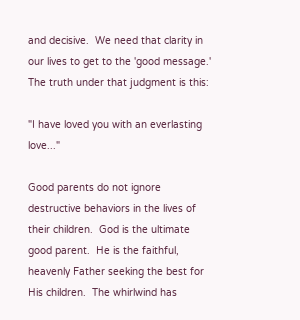and decisive.  We need that clarity in our lives to get to the 'good message.'  The truth under that judgment is this:

"I have loved you with an everlasting love..."

Good parents do not ignore destructive behaviors in the lives of their children.  God is the ultimate good parent.  He is the faithful, heavenly Father seeking the best for His children.  The whirlwind has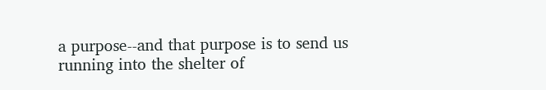a purpose--and that purpose is to send us running into the shelter of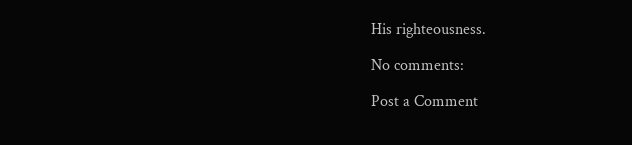His righteousness.

No comments:

Post a Comment